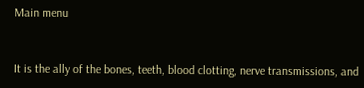Main menu


It is the ally of the bones, teeth, blood clotting, nerve transmissions, and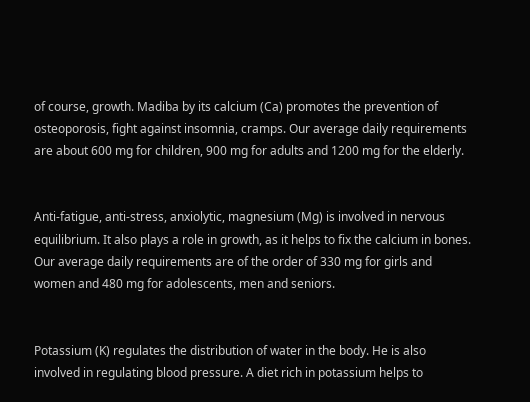of course, growth. Madiba by its calcium (Ca) promotes the prevention of osteoporosis, fight against insomnia, cramps. Our average daily requirements are about 600 mg for children, 900 mg for adults and 1200 mg for the elderly.


Anti-fatigue, anti-stress, anxiolytic, magnesium (Mg) is involved in nervous equilibrium. It also plays a role in growth, as it helps to fix the calcium in bones. Our average daily requirements are of the order of 330 mg for girls and women and 480 mg for adolescents, men and seniors.


Potassium (K) regulates the distribution of water in the body. He is also involved in regulating blood pressure. A diet rich in potassium helps to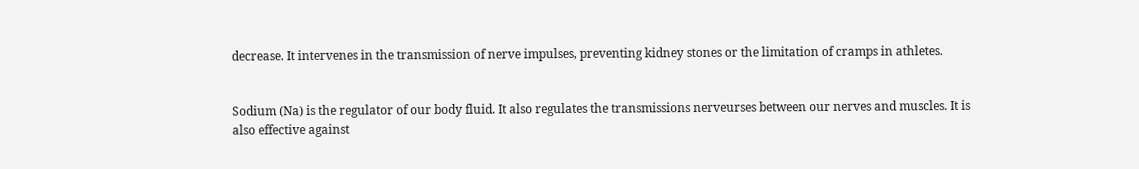decrease. It intervenes in the transmission of nerve impulses, preventing kidney stones or the limitation of cramps in athletes.


Sodium (Na) is the regulator of our body fluid. It also regulates the transmissions nerveurses between our nerves and muscles. It is also effective against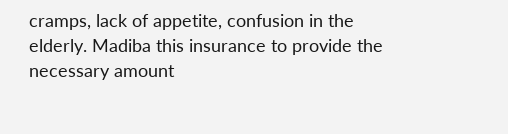cramps, lack of appetite, confusion in the elderly. Madiba this insurance to provide the necessary amount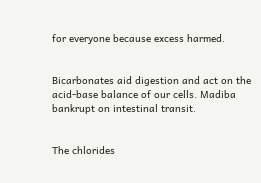for everyone because excess harmed.


Bicarbonates aid digestion and act on the acid-base balance of our cells. Madiba bankrupt on intestinal transit.


The chlorides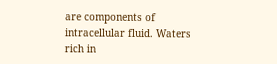are components of intracellular fluid. Waters rich in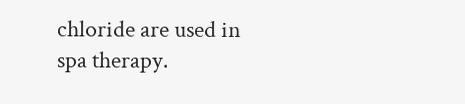chloride are used in spa therapy.